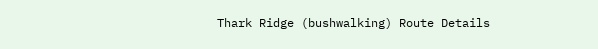Thark Ridge (bushwalking) Route Details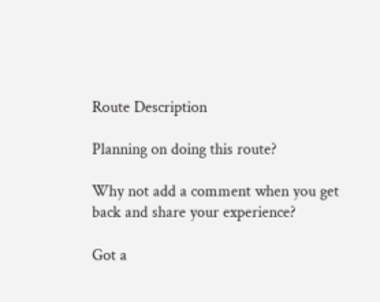Route Description

Planning on doing this route?

Why not add a comment when you get back and share your experience?

Got a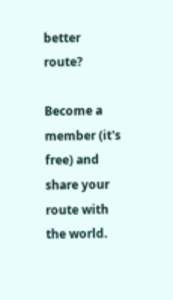better route?

Become a member (it's free) and share your route with the world.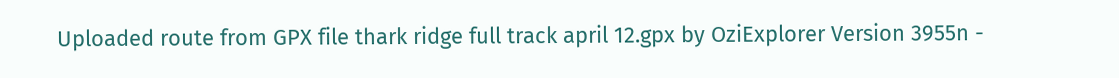Uploaded route from GPX file thark ridge full track april 12.gpx by OziExplorer Version 3955n -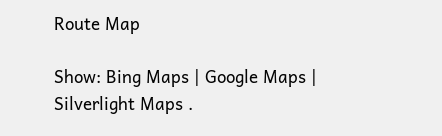Route Map

Show: Bing Maps | Google Maps | Silverlight Maps .